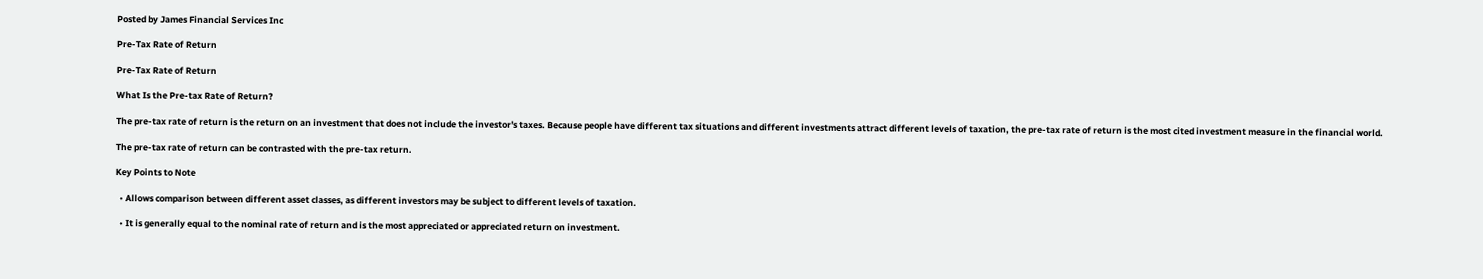Posted by James Financial Services Inc

Pre-Tax Rate of Return

Pre-Tax Rate of Return

What Is the Pre-tax Rate of Return?

The pre-tax rate of return is the return on an investment that does not include the investor's taxes. Because people have different tax situations and different investments attract different levels of taxation, the pre-tax rate of return is the most cited investment measure in the financial world.

The pre-tax rate of return can be contrasted with the pre-tax return.

Key Points to Note

  • Allows comparison between different asset classes, as different investors may be subject to different levels of taxation.

  • It is generally equal to the nominal rate of return and is the most appreciated or appreciated return on investment.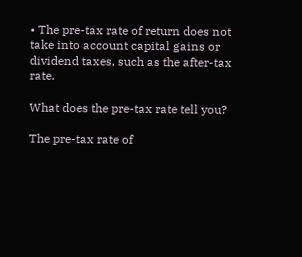• The pre-tax rate of return does not take into account capital gains or dividend taxes, such as the after-tax rate.

What does the pre-tax rate tell you?

The pre-tax rate of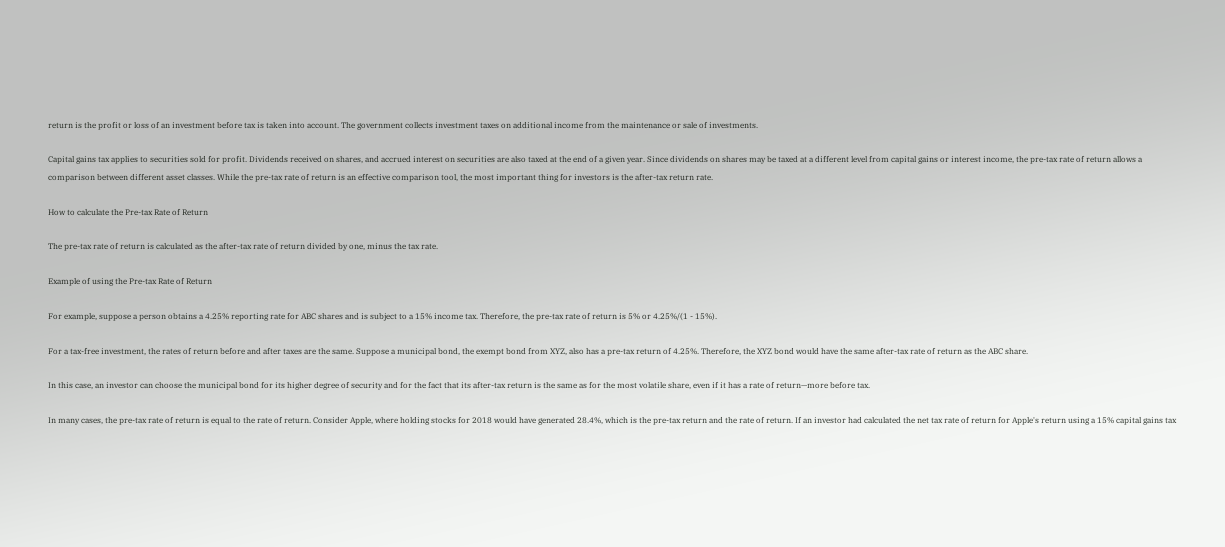return is the profit or loss of an investment before tax is taken into account. The government collects investment taxes on additional income from the maintenance or sale of investments.

Capital gains tax applies to securities sold for profit. Dividends received on shares, and accrued interest on securities are also taxed at the end of a given year. Since dividends on shares may be taxed at a different level from capital gains or interest income, the pre-tax rate of return allows a comparison between different asset classes. While the pre-tax rate of return is an effective comparison tool, the most important thing for investors is the after-tax return rate.

How to calculate the Pre-tax Rate of Return

The pre-tax rate of return is calculated as the after-tax rate of return divided by one, minus the tax rate.

Example of using the Pre-tax Rate of Return

For example, suppose a person obtains a 4.25% reporting rate for ABC shares and is subject to a 15% income tax. Therefore, the pre-tax rate of return is 5% or 4.25%/(1 - 15%).

For a tax-free investment, the rates of return before and after taxes are the same. Suppose a municipal bond, the exempt bond from XYZ, also has a pre-tax return of 4.25%. Therefore, the XYZ bond would have the same after-tax rate of return as the ABC share.

In this case, an investor can choose the municipal bond for its higher degree of security and for the fact that its after-tax return is the same as for the most volatile share, even if it has a rate of return—more before tax.

In many cases, the pre-tax rate of return is equal to the rate of return. Consider Apple, where holding stocks for 2018 would have generated 28.4%, which is the pre-tax return and the rate of return. If an investor had calculated the net tax rate of return for Apple's return using a 15% capital gains tax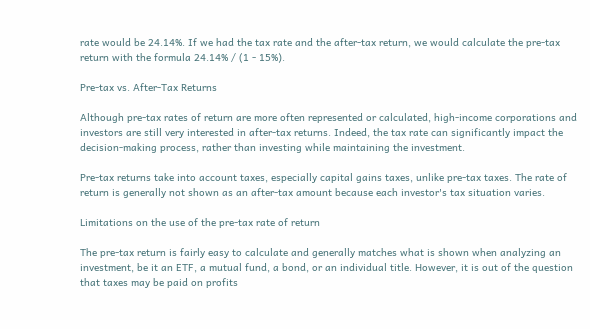rate would be 24.14%. If we had the tax rate and the after-tax return, we would calculate the pre-tax return with the formula 24.14% / (1 - 15%).

Pre-tax vs. After-Tax Returns

Although pre-tax rates of return are more often represented or calculated, high-income corporations and investors are still very interested in after-tax returns. Indeed, the tax rate can significantly impact the decision-making process, rather than investing while maintaining the investment.

Pre-tax returns take into account taxes, especially capital gains taxes, unlike pre-tax taxes. The rate of return is generally not shown as an after-tax amount because each investor's tax situation varies.

Limitations on the use of the pre-tax rate of return

The pre-tax return is fairly easy to calculate and generally matches what is shown when analyzing an investment, be it an ETF, a mutual fund, a bond, or an individual title. However, it is out of the question that taxes may be paid on profits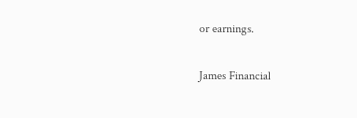or earnings.

James Financial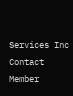Services Inc
Contact Member